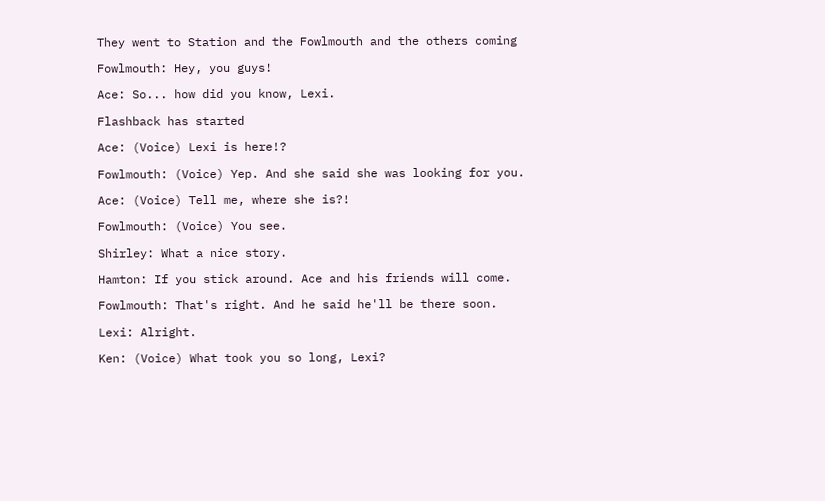They went to Station and the Fowlmouth and the others coming

Fowlmouth: Hey, you guys!

Ace: So... how did you know, Lexi.

Flashback has started

Ace: (Voice) Lexi is here!?

Fowlmouth: (Voice) Yep. And she said she was looking for you.

Ace: (Voice) Tell me, where she is?!

Fowlmouth: (Voice) You see.

Shirley: What a nice story.

Hamton: If you stick around. Ace and his friends will come.

Fowlmouth: That's right. And he said he'll be there soon.

Lexi: Alright.

Ken: (Voice) What took you so long, Lexi?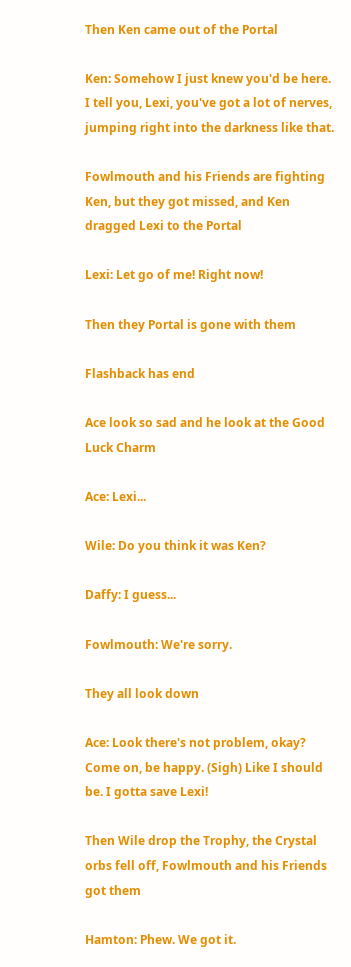Then Ken came out of the Portal

Ken: Somehow I just knew you'd be here. I tell you, Lexi, you've got a lot of nerves, jumping right into the darkness like that.

Fowlmouth and his Friends are fighting Ken, but they got missed, and Ken dragged Lexi to the Portal

Lexi: Let go of me! Right now!

Then they Portal is gone with them

Flashback has end

Ace look so sad and he look at the Good Luck Charm

Ace: Lexi...

Wile: Do you think it was Ken?

Daffy: I guess...

Fowlmouth: We're sorry.

They all look down

Ace: Look there's not problem, okay? Come on, be happy. (Sigh) Like I should be. I gotta save Lexi!

Then Wile drop the Trophy, the Crystal orbs fell off, Fowlmouth and his Friends got them

Hamton: Phew. We got it.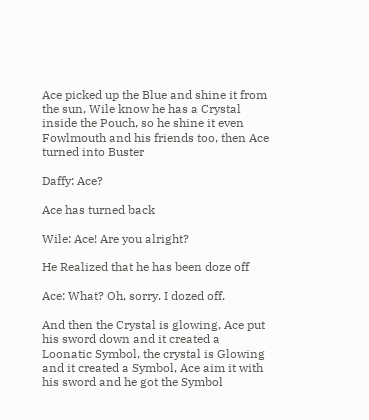Ace picked up the Blue and shine it from the sun, Wile know he has a Crystal inside the Pouch, so he shine it even Fowlmouth and his friends too, then Ace turned into Buster

Daffy: Ace?

Ace has turned back

Wile: Ace! Are you alright?

He Realized that he has been doze off

Ace: What? Oh, sorry. I dozed off.

And then the Crystal is glowing, Ace put his sword down and it created a Loonatic Symbol, the crystal is Glowing and it created a Symbol, Ace aim it with his sword and he got the Symbol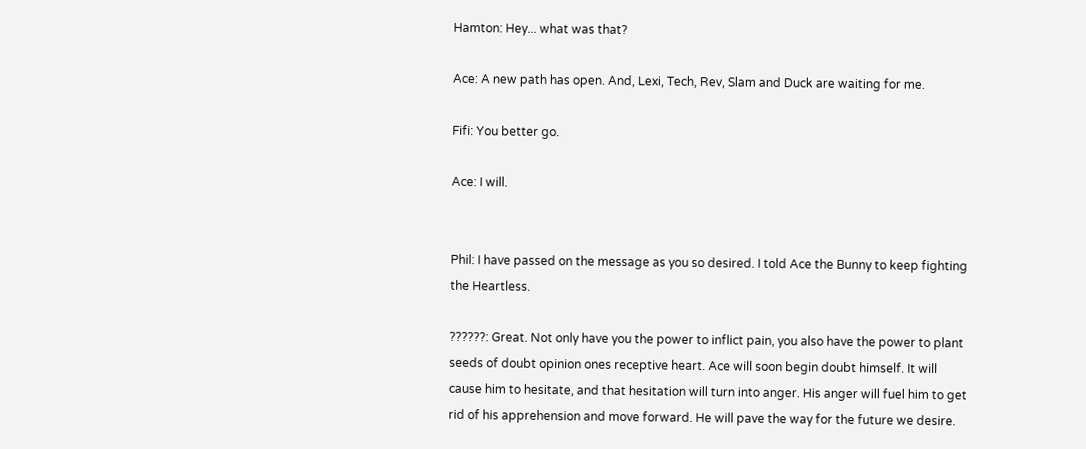Hamton: Hey... what was that?

Ace: A new path has open. And, Lexi, Tech, Rev, Slam and Duck are waiting for me.

Fifi: You better go.

Ace: I will.


Phil: I have passed on the message as you so desired. I told Ace the Bunny to keep fighting the Heartless.

??????: Great. Not only have you the power to inflict pain, you also have the power to plant seeds of doubt opinion ones receptive heart. Ace will soon begin doubt himself. It will cause him to hesitate, and that hesitation will turn into anger. His anger will fuel him to get rid of his apprehension and move forward. He will pave the way for the future we desire.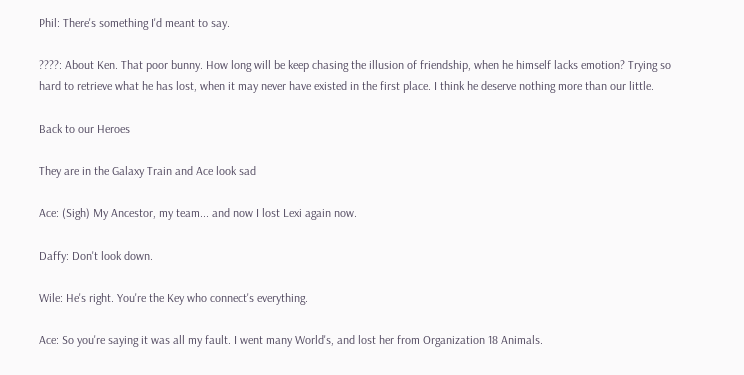Phil: There's something I'd meant to say.

????: About Ken. That poor bunny. How long will be keep chasing the illusion of friendship, when he himself lacks emotion? Trying so hard to retrieve what he has lost, when it may never have existed in the first place. I think he deserve nothing more than our little.

Back to our Heroes

They are in the Galaxy Train and Ace look sad

Ace: (Sigh) My Ancestor, my team... and now I lost Lexi again now.

Daffy: Don't look down.

Wile: He's right. You're the Key who connect's everything.

Ace: So you're saying it was all my fault. I went many World's, and lost her from Organization 18 Animals.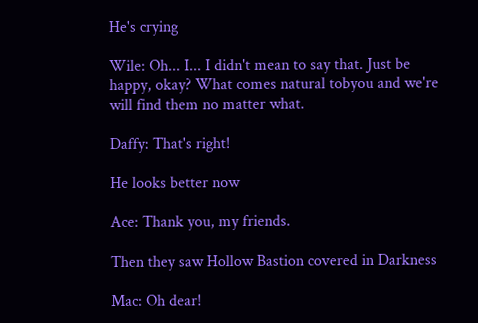He's crying

Wile: Oh... I... I didn't mean to say that. Just be happy, okay? What comes natural tobyou and we're will find them no matter what.

Daffy: That's right!

He looks better now

Ace: Thank you, my friends.

Then they saw Hollow Bastion covered in Darkness

Mac: Oh dear!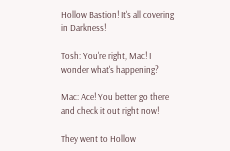Hollow Bastion! It's all covering in Darkness!

Tosh: You're right, Mac! I wonder what's happening?

Mac: Ace! You better go there and check it out right now!

They went to Hollow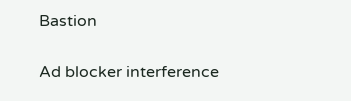Bastion

Ad blocker interference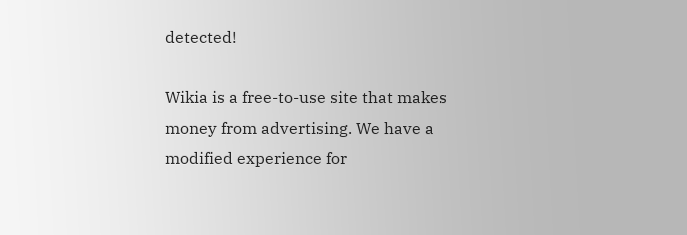detected!

Wikia is a free-to-use site that makes money from advertising. We have a modified experience for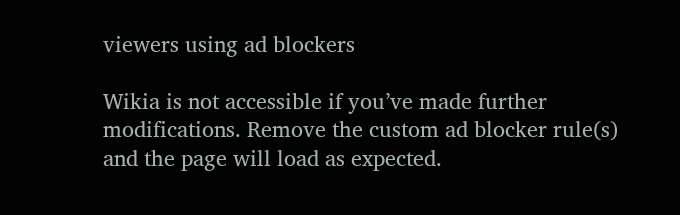viewers using ad blockers

Wikia is not accessible if you’ve made further modifications. Remove the custom ad blocker rule(s) and the page will load as expected.